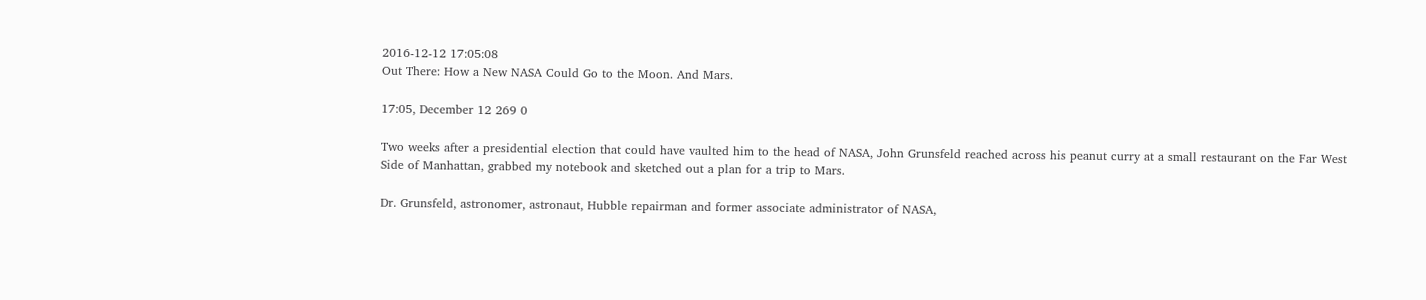2016-12-12 17:05:08
Out There: How a New NASA Could Go to the Moon. And Mars.

17:05, December 12 269 0

Two weeks after a presidential election that could have vaulted him to the head of NASA, John Grunsfeld reached across his peanut curry at a small restaurant on the Far West Side of Manhattan, grabbed my notebook and sketched out a plan for a trip to Mars.

Dr. Grunsfeld, astronomer, astronaut, Hubble repairman and former associate administrator of NASA,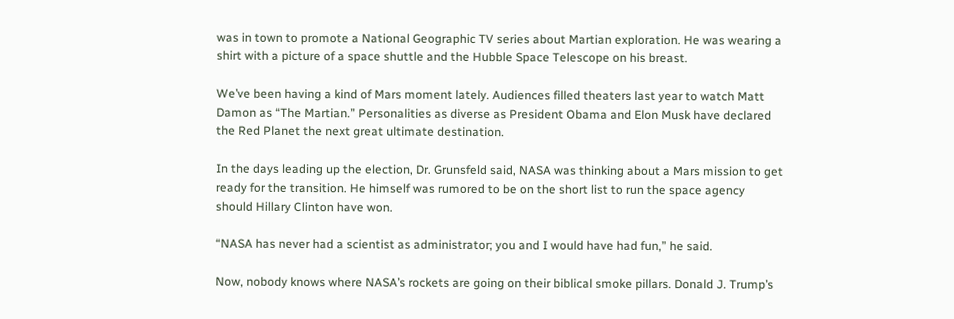was in town to promote a National Geographic TV series about Martian exploration. He was wearing a shirt with a picture of a space shuttle and the Hubble Space Telescope on his breast.

We’ve been having a kind of Mars moment lately. Audiences filled theaters last year to watch Matt Damon as “The Martian.” Personalities as diverse as President Obama and Elon Musk have declared the Red Planet the next great ultimate destination.

In the days leading up the election, Dr. Grunsfeld said, NASA was thinking about a Mars mission to get ready for the transition. He himself was rumored to be on the short list to run the space agency should Hillary Clinton have won.

“NASA has never had a scientist as administrator; you and I would have had fun,” he said.

Now, nobody knows where NASA’s rockets are going on their biblical smoke pillars. Donald J. Trump’s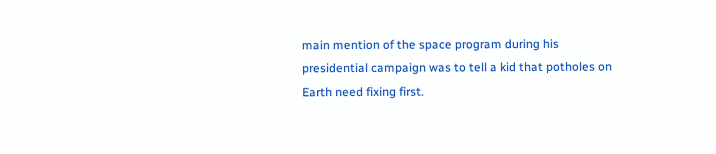main mention of the space program during his presidential campaign was to tell a kid that potholes on Earth need fixing first.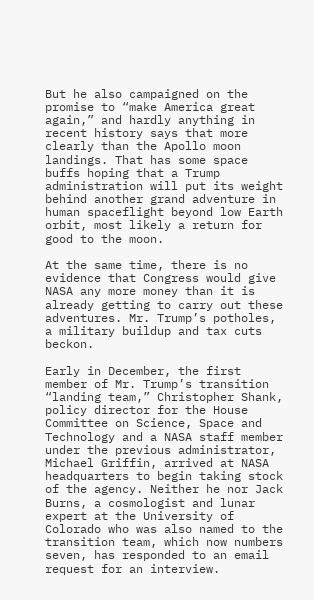But he also campaigned on the promise to “make America great again,” and hardly anything in recent history says that more clearly than the Apollo moon landings. That has some space buffs hoping that a Trump administration will put its weight behind another grand adventure in human spaceflight beyond low Earth orbit, most likely a return for good to the moon.

At the same time, there is no evidence that Congress would give NASA any more money than it is already getting to carry out these adventures. Mr. Trump’s potholes, a military buildup and tax cuts beckon.

Early in December, the first member of Mr. Trump’s transition “landing team,” Christopher Shank, policy director for the House Committee on Science, Space and Technology and a NASA staff member under the previous administrator, Michael Griffin, arrived at NASA headquarters to begin taking stock of the agency. Neither he nor Jack Burns, a cosmologist and lunar expert at the University of Colorado who was also named to the transition team, which now numbers seven, has responded to an email request for an interview.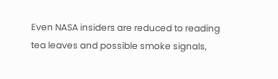Even NASA insiders are reduced to reading tea leaves and possible smoke signals,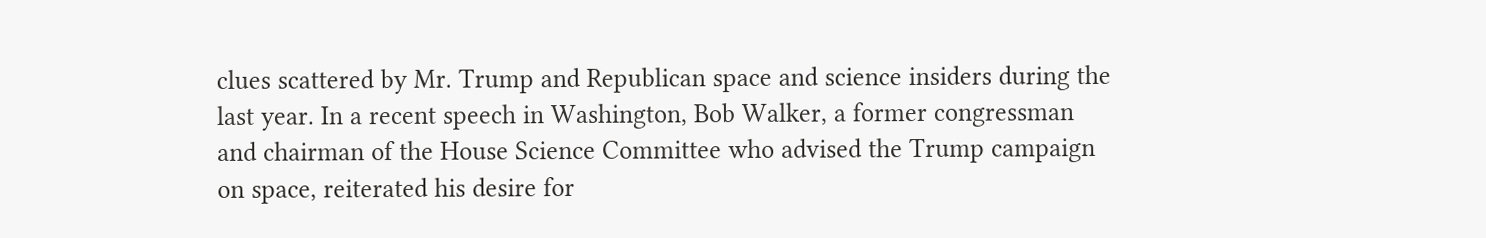clues scattered by Mr. Trump and Republican space and science insiders during the last year. In a recent speech in Washington, Bob Walker, a former congressman and chairman of the House Science Committee who advised the Trump campaign on space, reiterated his desire for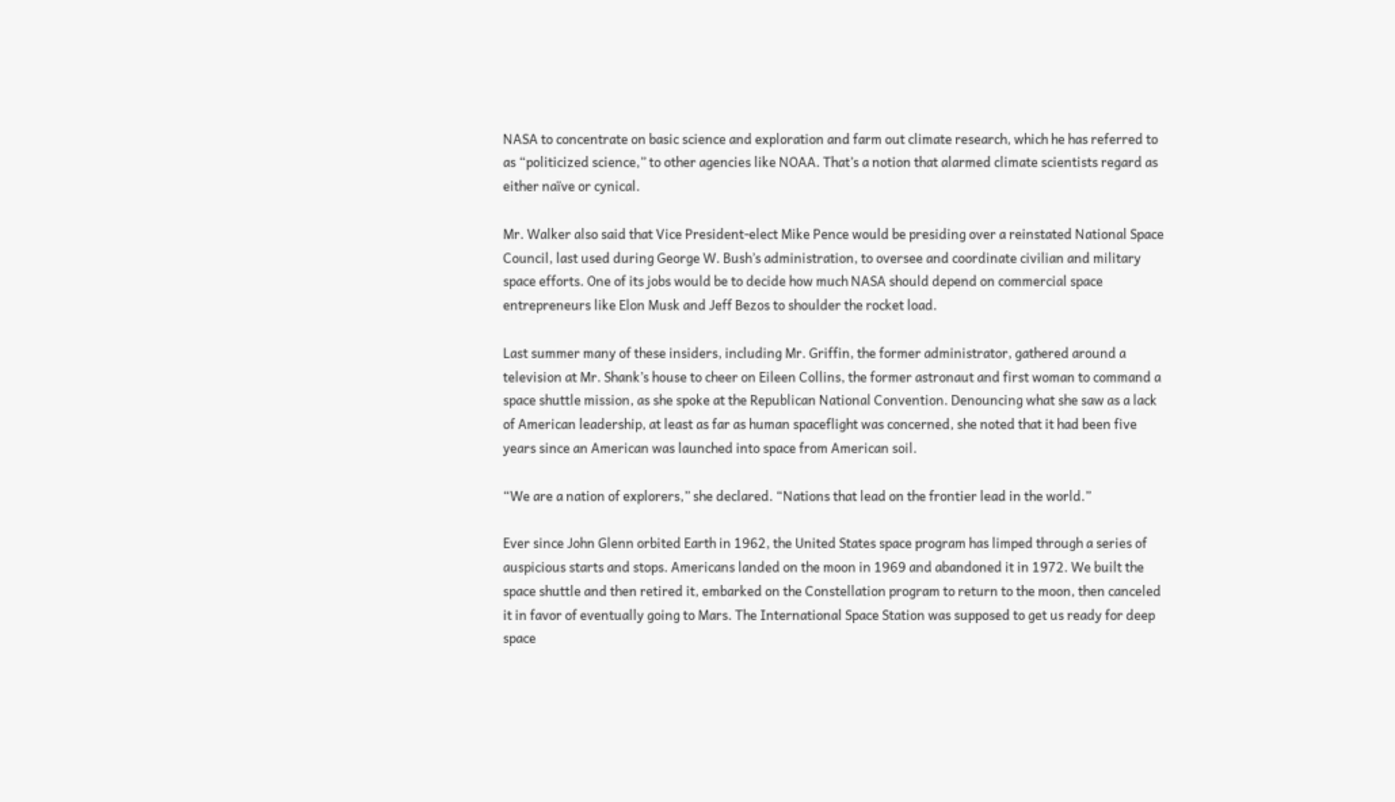NASA to concentrate on basic science and exploration and farm out climate research, which he has referred to as “politicized science,” to other agencies like NOAA. That’s a notion that alarmed climate scientists regard as either naïve or cynical.

Mr. Walker also said that Vice President-elect Mike Pence would be presiding over a reinstated National Space Council, last used during George W. Bush’s administration, to oversee and coordinate civilian and military space efforts. One of its jobs would be to decide how much NASA should depend on commercial space entrepreneurs like Elon Musk and Jeff Bezos to shoulder the rocket load.

Last summer many of these insiders, including Mr. Griffin, the former administrator, gathered around a television at Mr. Shank’s house to cheer on Eileen Collins, the former astronaut and first woman to command a space shuttle mission, as she spoke at the Republican National Convention. Denouncing what she saw as a lack of American leadership, at least as far as human spaceflight was concerned, she noted that it had been five years since an American was launched into space from American soil.

“We are a nation of explorers,” she declared. “Nations that lead on the frontier lead in the world.”

Ever since John Glenn orbited Earth in 1962, the United States space program has limped through a series of auspicious starts and stops. Americans landed on the moon in 1969 and abandoned it in 1972. We built the space shuttle and then retired it, embarked on the Constellation program to return to the moon, then canceled it in favor of eventually going to Mars. The International Space Station was supposed to get us ready for deep space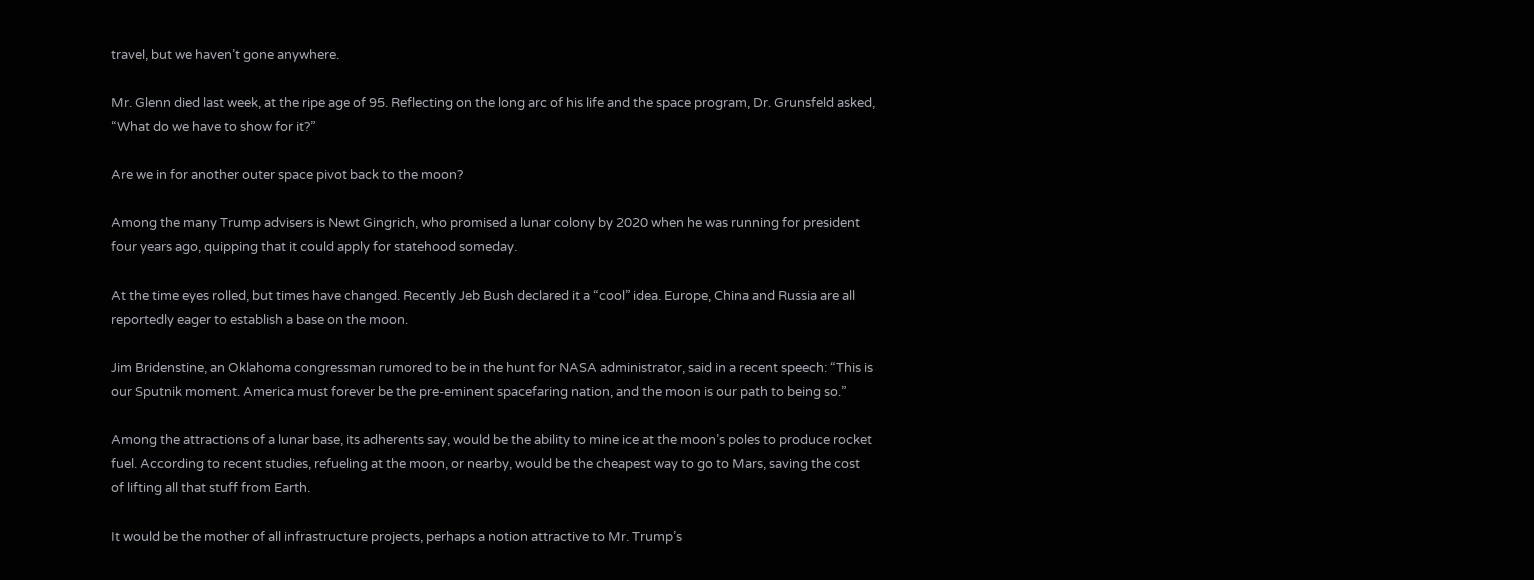travel, but we haven’t gone anywhere.

Mr. Glenn died last week, at the ripe age of 95. Reflecting on the long arc of his life and the space program, Dr. Grunsfeld asked, “What do we have to show for it?”

Are we in for another outer space pivot back to the moon?

Among the many Trump advisers is Newt Gingrich, who promised a lunar colony by 2020 when he was running for president four years ago, quipping that it could apply for statehood someday.

At the time eyes rolled, but times have changed. Recently Jeb Bush declared it a “cool” idea. Europe, China and Russia are all reportedly eager to establish a base on the moon.

Jim Bridenstine, an Oklahoma congressman rumored to be in the hunt for NASA administrator, said in a recent speech: “This is our Sputnik moment. America must forever be the pre-eminent spacefaring nation, and the moon is our path to being so.”

Among the attractions of a lunar base, its adherents say, would be the ability to mine ice at the moon’s poles to produce rocket fuel. According to recent studies, refueling at the moon, or nearby, would be the cheapest way to go to Mars, saving the cost of lifting all that stuff from Earth.

It would be the mother of all infrastructure projects, perhaps a notion attractive to Mr. Trump’s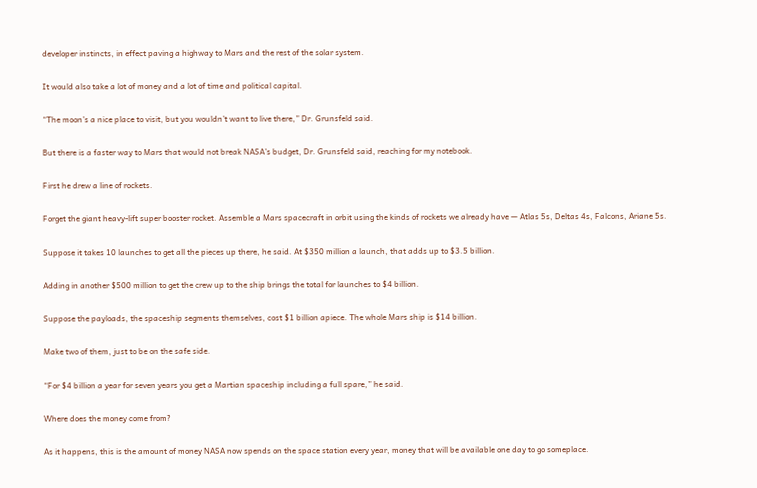developer instincts, in effect paving a highway to Mars and the rest of the solar system.

It would also take a lot of money and a lot of time and political capital.

“The moon’s a nice place to visit, but you wouldn’t want to live there,” Dr. Grunsfeld said.

But there is a faster way to Mars that would not break NASA’s budget, Dr. Grunsfeld said, reaching for my notebook.

First he drew a line of rockets.

Forget the giant heavy-lift super booster rocket. Assemble a Mars spacecraft in orbit using the kinds of rockets we already have — Atlas 5s, Deltas 4s, Falcons, Ariane 5s.

Suppose it takes 10 launches to get all the pieces up there, he said. At $350 million a launch, that adds up to $3.5 billion.

Adding in another $500 million to get the crew up to the ship brings the total for launches to $4 billion.

Suppose the payloads, the spaceship segments themselves, cost $1 billion apiece. The whole Mars ship is $14 billion.

Make two of them, just to be on the safe side.

“For $4 billion a year for seven years you get a Martian spaceship including a full spare,” he said.

Where does the money come from?

As it happens, this is the amount of money NASA now spends on the space station every year, money that will be available one day to go someplace.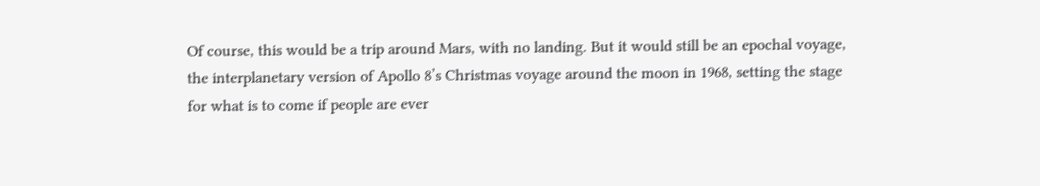Of course, this would be a trip around Mars, with no landing. But it would still be an epochal voyage, the interplanetary version of Apollo 8’s Christmas voyage around the moon in 1968, setting the stage for what is to come if people are ever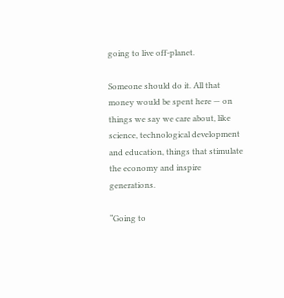going to live off-planet.

Someone should do it. All that money would be spent here — on things we say we care about, like science, technological development and education, things that stimulate the economy and inspire generations.

“Going to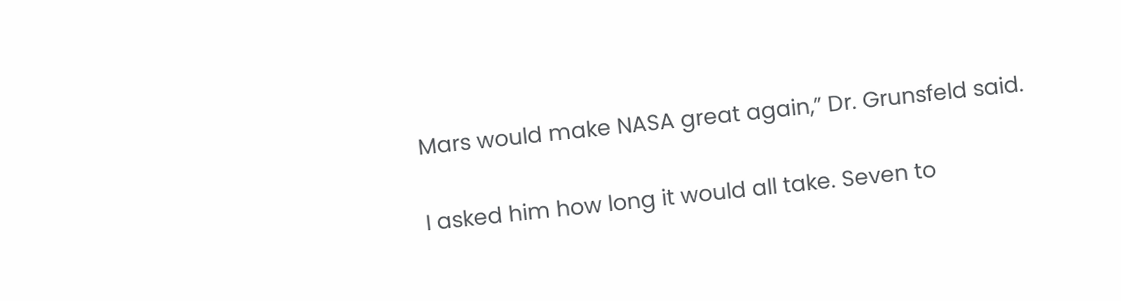Mars would make NASA great again,” Dr. Grunsfeld said.

I asked him how long it would all take. Seven to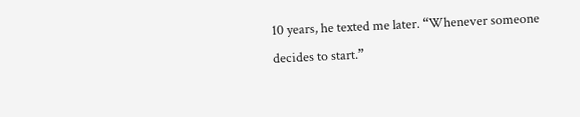10 years, he texted me later. “Whenever someone decides to start.”